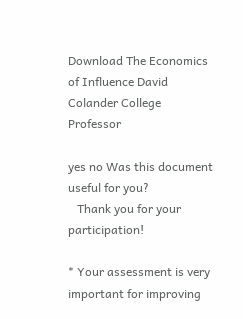Download The Economics of Influence David Colander College Professor

yes no Was this document useful for you?
   Thank you for your participation!

* Your assessment is very important for improving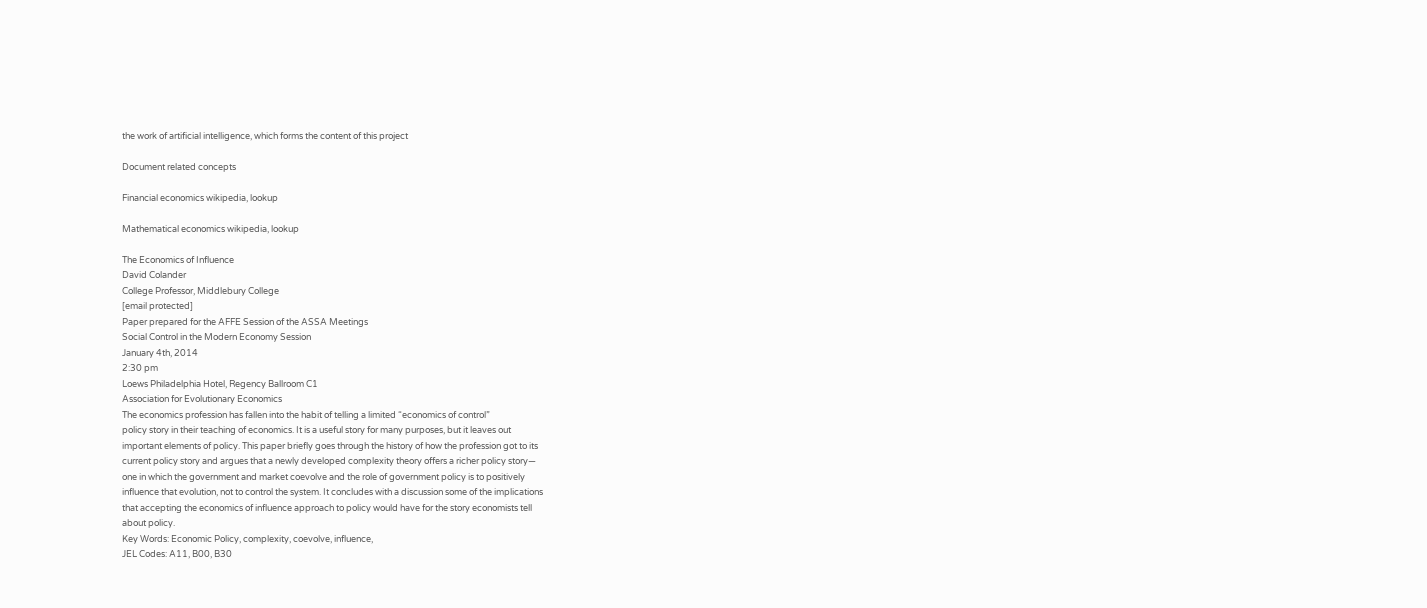the work of artificial intelligence, which forms the content of this project

Document related concepts

Financial economics wikipedia, lookup

Mathematical economics wikipedia, lookup

The Economics of Influence
David Colander
College Professor, Middlebury College
[email protected]
Paper prepared for the AFFE Session of the ASSA Meetings
Social Control in the Modern Economy Session
January 4th, 2014
2:30 pm
Loews Philadelphia Hotel, Regency Ballroom C1
Association for Evolutionary Economics
The economics profession has fallen into the habit of telling a limited “economics of control”
policy story in their teaching of economics. It is a useful story for many purposes, but it leaves out
important elements of policy. This paper briefly goes through the history of how the profession got to its
current policy story and argues that a newly developed complexity theory offers a richer policy story—
one in which the government and market coevolve and the role of government policy is to positively
influence that evolution, not to control the system. It concludes with a discussion some of the implications
that accepting the economics of influence approach to policy would have for the story economists tell
about policy.
Key Words: Economic Policy, complexity, coevolve, influence,
JEL Codes: A11, B00, B30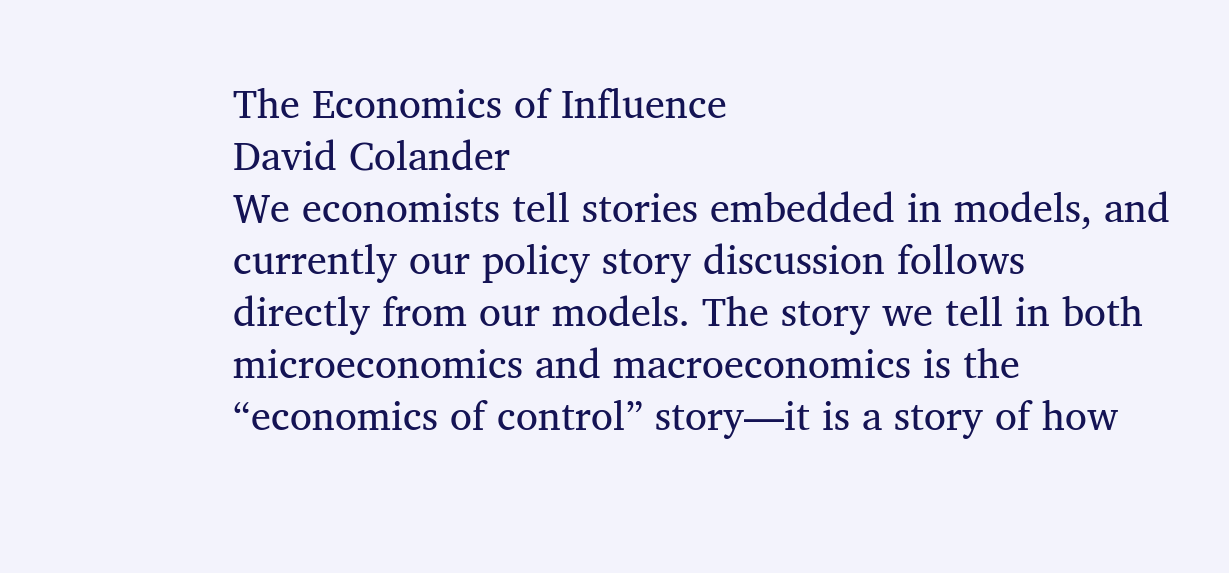The Economics of Influence
David Colander
We economists tell stories embedded in models, and currently our policy story discussion follows
directly from our models. The story we tell in both microeconomics and macroeconomics is the
“economics of control” story—it is a story of how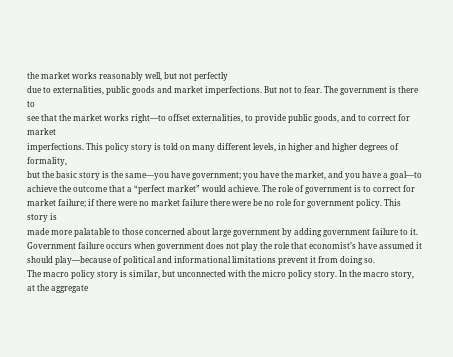the market works reasonably well, but not perfectly
due to externalities, public goods and market imperfections. But not to fear. The government is there to
see that the market works right—to offset externalities, to provide public goods, and to correct for market
imperfections. This policy story is told on many different levels, in higher and higher degrees of formality,
but the basic story is the same—you have government; you have the market, and you have a goal—to
achieve the outcome that a “perfect market” would achieve. The role of government is to correct for
market failure; if there were no market failure there were be no role for government policy. This story is
made more palatable to those concerned about large government by adding government failure to it.
Government failure occurs when government does not play the role that economist’s have assumed it
should play—because of political and informational limitations prevent it from doing so.
The macro policy story is similar, but unconnected with the micro policy story. In the macro story,
at the aggregate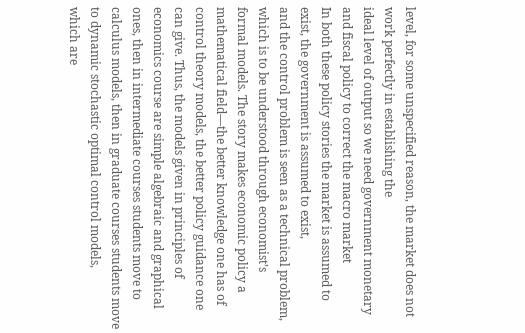level, for some unspecified reason, the market does not work perfectly in establishing the
ideal level of output so we need government monetary and fiscal policy to correct the macro market
In both these policy stories the market is assumed to exist, the government is assumed to exist,
and the control problem is seen as a technical problem, which is to be understood through economist’s
formal models. The story makes economic policy a mathematical field—the better knowledge one has of
control theory models, the better policy guidance one can give. Thus, the models given in principles of
economics course are simple algebraic and graphical ones, then in intermediate courses students move to
calculus models, then in graduate courses students move to dynamic stochastic optimal control models,
which are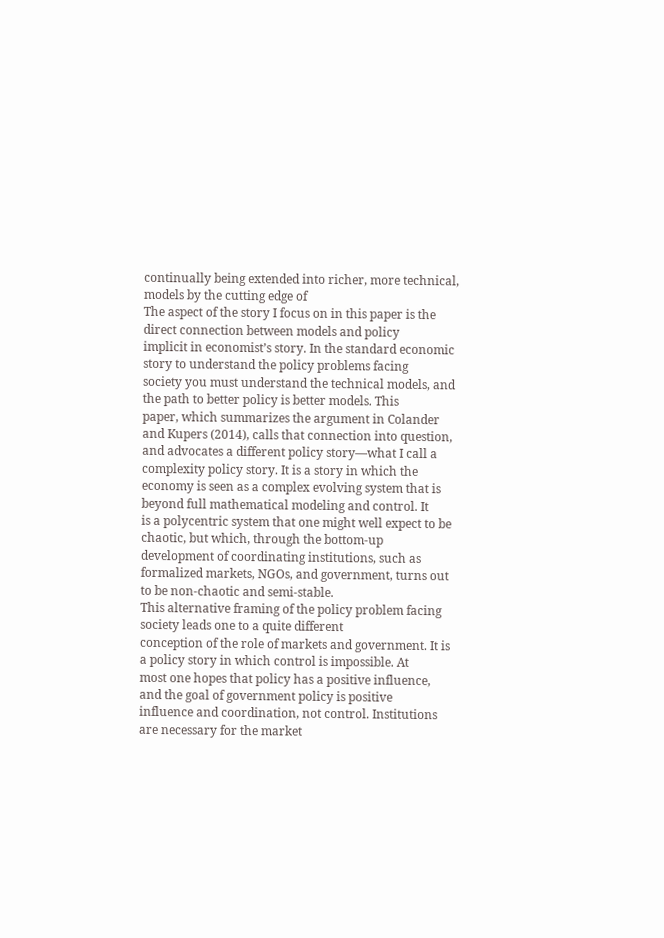continually being extended into richer, more technical, models by the cutting edge of
The aspect of the story I focus on in this paper is the direct connection between models and policy
implicit in economist’s story. In the standard economic story to understand the policy problems facing
society you must understand the technical models, and the path to better policy is better models. This
paper, which summarizes the argument in Colander and Kupers (2014), calls that connection into question,
and advocates a different policy story—what I call a complexity policy story. It is a story in which the
economy is seen as a complex evolving system that is beyond full mathematical modeling and control. It
is a polycentric system that one might well expect to be chaotic, but which, through the bottom-up
development of coordinating institutions, such as formalized markets, NGOs, and government, turns out
to be non-chaotic and semi-stable.
This alternative framing of the policy problem facing society leads one to a quite different
conception of the role of markets and government. It is a policy story in which control is impossible. At
most one hopes that policy has a positive influence, and the goal of government policy is positive
influence and coordination, not control. Institutions are necessary for the market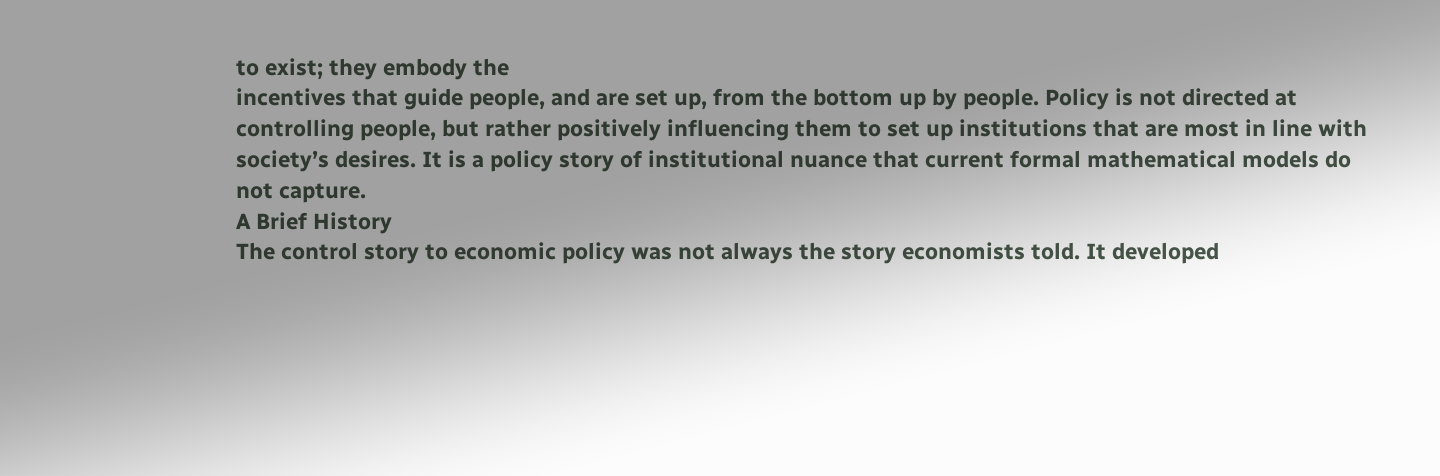to exist; they embody the
incentives that guide people, and are set up, from the bottom up by people. Policy is not directed at
controlling people, but rather positively influencing them to set up institutions that are most in line with
society’s desires. It is a policy story of institutional nuance that current formal mathematical models do
not capture.
A Brief History
The control story to economic policy was not always the story economists told. It developed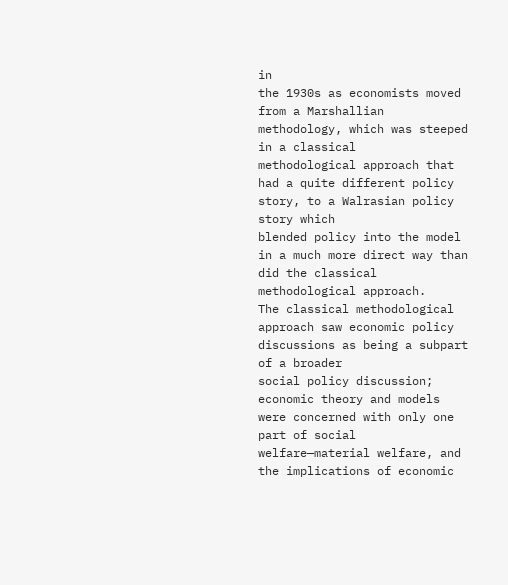in
the 1930s as economists moved from a Marshallian methodology, which was steeped in a classical
methodological approach that had a quite different policy story, to a Walrasian policy story which
blended policy into the model in a much more direct way than did the classical methodological approach.
The classical methodological approach saw economic policy discussions as being a subpart of a broader
social policy discussion; economic theory and models were concerned with only one part of social
welfare—material welfare, and the implications of economic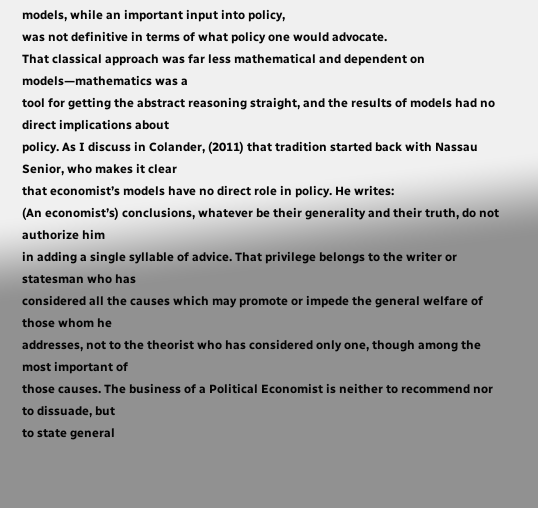models, while an important input into policy,
was not definitive in terms of what policy one would advocate.
That classical approach was far less mathematical and dependent on models—mathematics was a
tool for getting the abstract reasoning straight, and the results of models had no direct implications about
policy. As I discuss in Colander, (2011) that tradition started back with Nassau Senior, who makes it clear
that economist’s models have no direct role in policy. He writes:
(An economist’s) conclusions, whatever be their generality and their truth, do not authorize him
in adding a single syllable of advice. That privilege belongs to the writer or statesman who has
considered all the causes which may promote or impede the general welfare of those whom he
addresses, not to the theorist who has considered only one, though among the most important of
those causes. The business of a Political Economist is neither to recommend nor to dissuade, but
to state general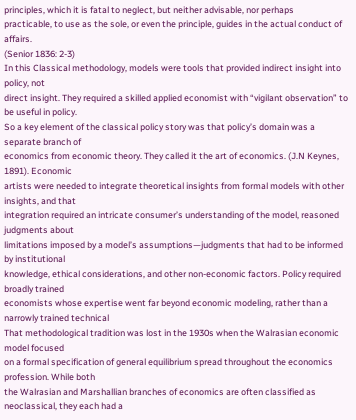principles, which it is fatal to neglect, but neither advisable, nor perhaps
practicable, to use as the sole, or even the principle, guides in the actual conduct of affairs.
(Senior 1836: 2-3)
In this Classical methodology, models were tools that provided indirect insight into policy, not
direct insight. They required a skilled applied economist with “vigilant observation” to be useful in policy.
So a key element of the classical policy story was that policy’s domain was a separate branch of
economics from economic theory. They called it the art of economics. (J.N Keynes, 1891). Economic
artists were needed to integrate theoretical insights from formal models with other insights, and that
integration required an intricate consumer’s understanding of the model, reasoned judgments about
limitations imposed by a model’s assumptions—judgments that had to be informed by institutional
knowledge, ethical considerations, and other non-economic factors. Policy required broadly trained
economists whose expertise went far beyond economic modeling, rather than a narrowly trained technical
That methodological tradition was lost in the 1930s when the Walrasian economic model focused
on a formal specification of general equilibrium spread throughout the economics profession. While both
the Walrasian and Marshallian branches of economics are often classified as neoclassical, they each had a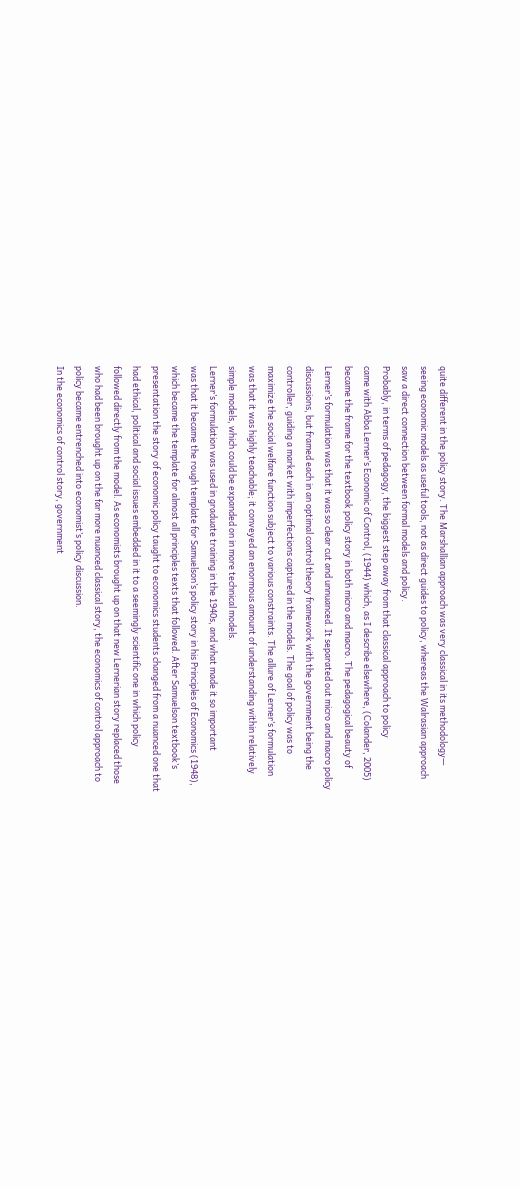quite different in the policy story. The Marshallian approach was very classical in its methodology—
seeing economic models as useful tools, not as direct guides to policy, whereas the Walrasian approach
saw a direct connection between formal models and policy.
Probably, in terms of pedagogy, the biggest step away from that classical approach to policy
came with Abba Lerner’s Economic of Control, (1944) which, as I describe elsewhere, (Colander, 2005)
became the frame for the textbook policy story in both micro and macro. The pedagogical beauty of
Lerner’s formulation was that it was so clear cut and unnuanced. It separated out micro and macro policy
discussions, but framed each in an optimal control theory framework with the government being the
controller, guiding a market with imperfections captured in the models. The goal of policy was to
maximize the social welfare function subject to various constraints. The allure of Lerner’s formulation
was that it was highly teachable; it conveyed an enormous amount of understanding within relatively
simple models, which could be expanded on in more technical models.
Lerner’s formulation was used in graduate training in the 1940s, and what made it so important
was that it became the rough template for Samuelson’s policy story in his Principles of Economics (1948),
which became the template for almost all principles texts that followed. After Samuelson textbook’s
presentation the story of economic policy taught to economics students changed from a nuanced one that
had ethical, political and social issues embedded in it to a seemingly scientific one in which policy
followed directly from the model. As economists brought up on that new Lernerian story replaced those
who had been brought up on the far more nuanced classical story, the economics of control approach to
policy became entrenched into economist’s policy discussion.
In the economics of control story, government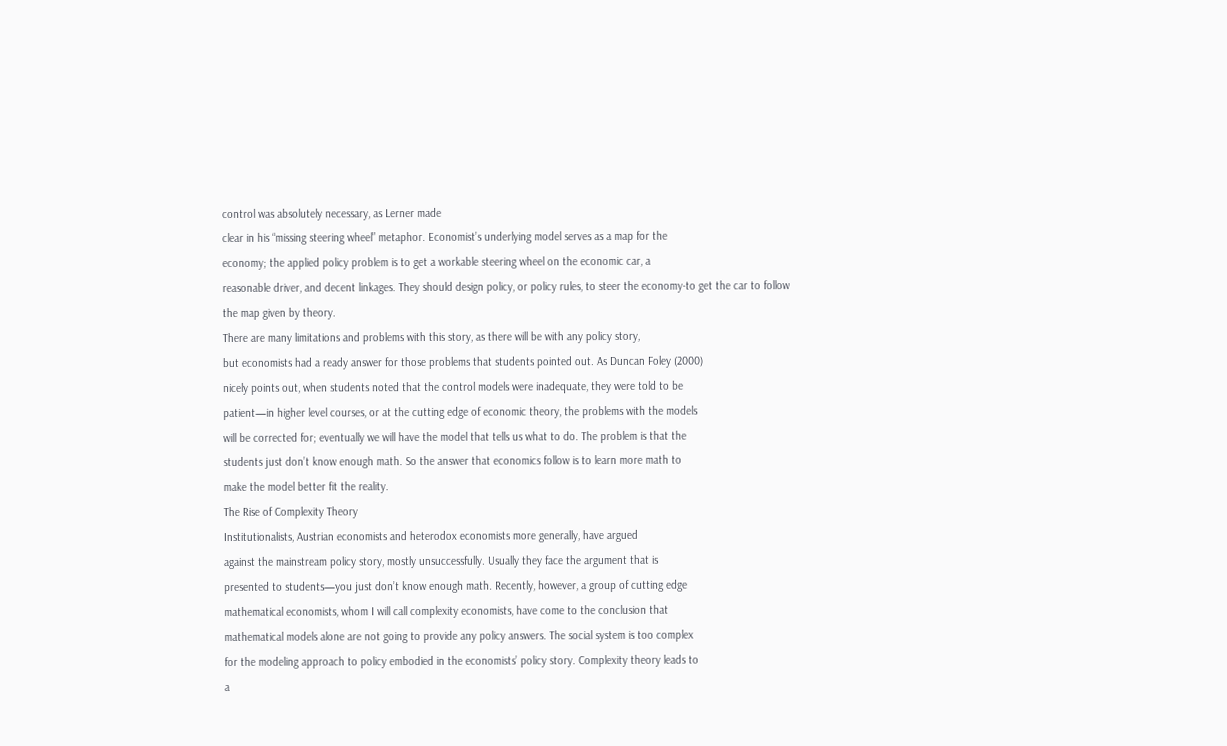control was absolutely necessary, as Lerner made
clear in his “missing steering wheel” metaphor. Economist’s underlying model serves as a map for the
economy; the applied policy problem is to get a workable steering wheel on the economic car, a
reasonable driver, and decent linkages. They should design policy, or policy rules, to steer the economy-to get the car to follow the map given by theory.
There are many limitations and problems with this story, as there will be with any policy story,
but economists had a ready answer for those problems that students pointed out. As Duncan Foley (2000)
nicely points out, when students noted that the control models were inadequate, they were told to be
patient—in higher level courses, or at the cutting edge of economic theory, the problems with the models
will be corrected for; eventually we will have the model that tells us what to do. The problem is that the
students just don’t know enough math. So the answer that economics follow is to learn more math to
make the model better fit the reality.
The Rise of Complexity Theory
Institutionalists, Austrian economists and heterodox economists more generally, have argued
against the mainstream policy story, mostly unsuccessfully. Usually they face the argument that is
presented to students—you just don’t know enough math. Recently, however, a group of cutting edge
mathematical economists, whom I will call complexity economists, have come to the conclusion that
mathematical models alone are not going to provide any policy answers. The social system is too complex
for the modeling approach to policy embodied in the economists’ policy story. Complexity theory leads to
a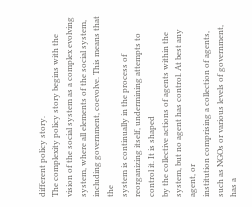different policy story.
The complexity policy story begins with the vision of the social system as a complex evolving
system, where all elements of the social system, including government, coevolve. This means that the
system is continually in the process of reorganizing itself, undermining attempts to control it. It is shaped
by the collective actions of agents within the system, but no agent has control. At best any agent, or
institution comprising a collection of agents, such as NGOs or various levels of government, has a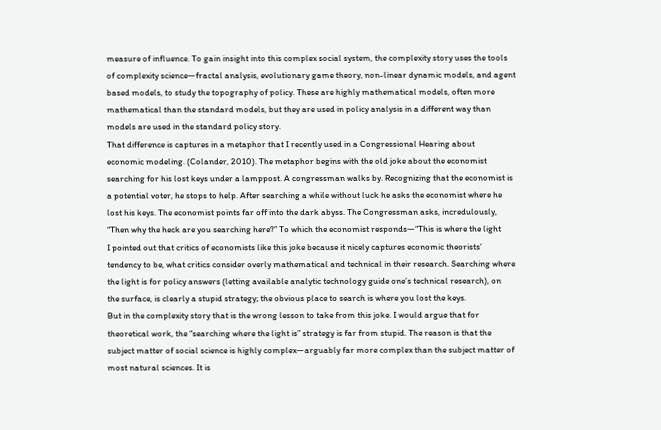measure of influence. To gain insight into this complex social system, the complexity story uses the tools
of complexity science—fractal analysis, evolutionary game theory, non-linear dynamic models, and agent
based models, to study the topography of policy. These are highly mathematical models, often more
mathematical than the standard models, but they are used in policy analysis in a different way than
models are used in the standard policy story.
That difference is captures in a metaphor that I recently used in a Congressional Hearing about
economic modeling. (Colander, 2010). The metaphor begins with the old joke about the economist
searching for his lost keys under a lamppost. A congressman walks by. Recognizing that the economist is
a potential voter, he stops to help. After searching a while without luck he asks the economist where he
lost his keys. The economist points far off into the dark abyss. The Congressman asks, incredulously,
“Then why the heck are you searching here?” To which the economist responds—“This is where the light
I pointed out that critics of economists like this joke because it nicely captures economic theorists’
tendency to be, what critics consider overly mathematical and technical in their research. Searching where
the light is for policy answers (letting available analytic technology guide one’s technical research), on
the surface, is clearly a stupid strategy; the obvious place to search is where you lost the keys.
But in the complexity story that is the wrong lesson to take from this joke. I would argue that for
theoretical work, the “searching where the light is” strategy is far from stupid. The reason is that the
subject matter of social science is highly complex—arguably far more complex than the subject matter of
most natural sciences. It is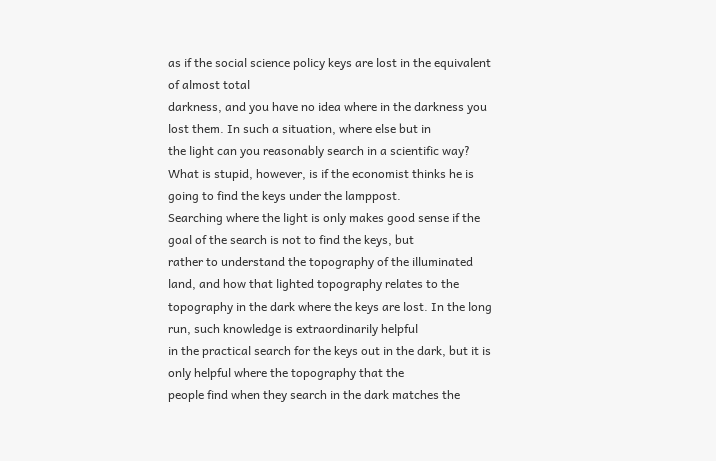as if the social science policy keys are lost in the equivalent of almost total
darkness, and you have no idea where in the darkness you lost them. In such a situation, where else but in
the light can you reasonably search in a scientific way?
What is stupid, however, is if the economist thinks he is going to find the keys under the lamppost.
Searching where the light is only makes good sense if the goal of the search is not to find the keys, but
rather to understand the topography of the illuminated land, and how that lighted topography relates to the
topography in the dark where the keys are lost. In the long run, such knowledge is extraordinarily helpful
in the practical search for the keys out in the dark, but it is only helpful where the topography that the
people find when they search in the dark matches the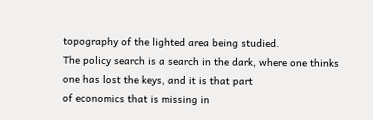topography of the lighted area being studied.
The policy search is a search in the dark, where one thinks one has lost the keys, and it is that part
of economics that is missing in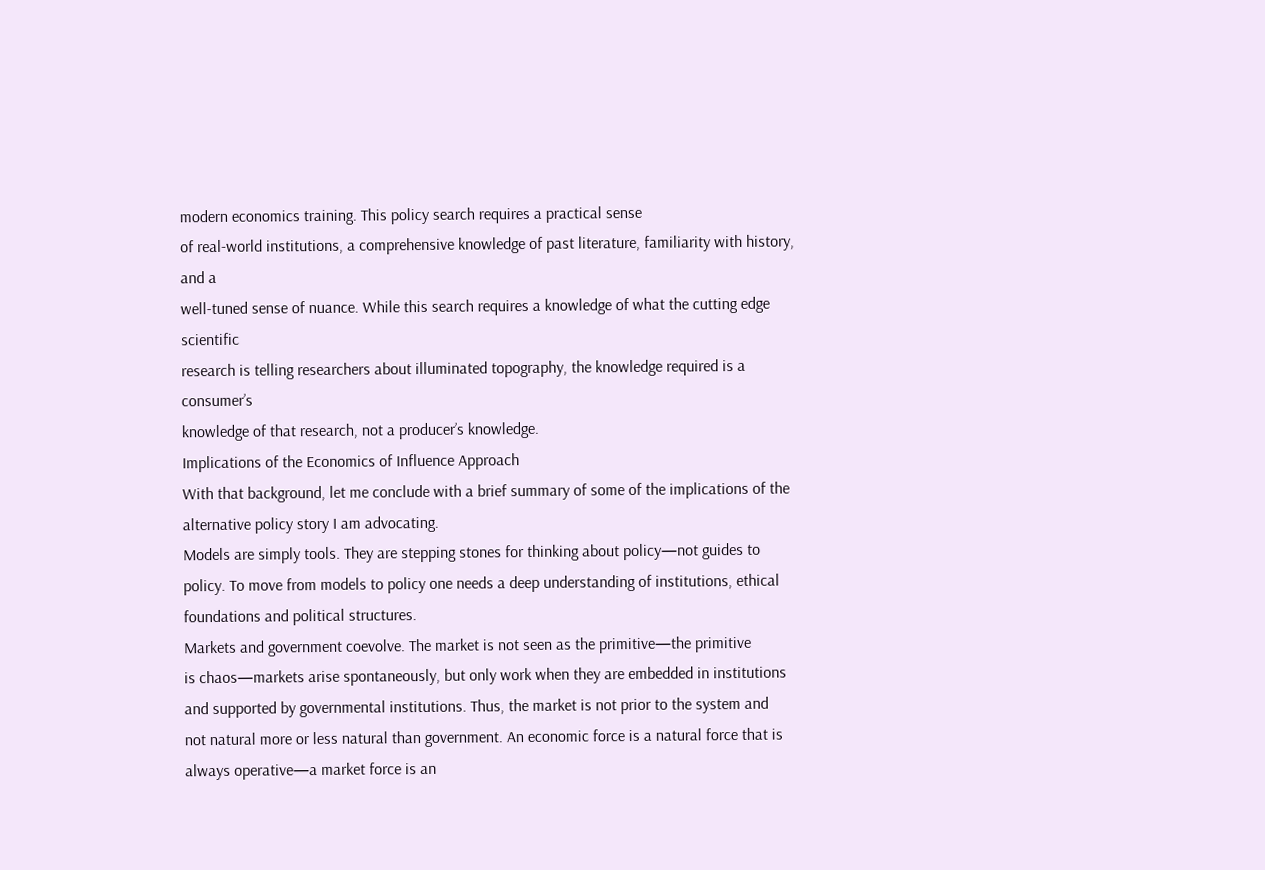modern economics training. This policy search requires a practical sense
of real-world institutions, a comprehensive knowledge of past literature, familiarity with history, and a
well-tuned sense of nuance. While this search requires a knowledge of what the cutting edge scientific
research is telling researchers about illuminated topography, the knowledge required is a consumer’s
knowledge of that research, not a producer’s knowledge.
Implications of the Economics of Influence Approach
With that background, let me conclude with a brief summary of some of the implications of the
alternative policy story I am advocating.
Models are simply tools. They are stepping stones for thinking about policy—not guides to
policy. To move from models to policy one needs a deep understanding of institutions, ethical
foundations and political structures.
Markets and government coevolve. The market is not seen as the primitive—the primitive
is chaos—markets arise spontaneously, but only work when they are embedded in institutions
and supported by governmental institutions. Thus, the market is not prior to the system and
not natural more or less natural than government. An economic force is a natural force that is
always operative—a market force is an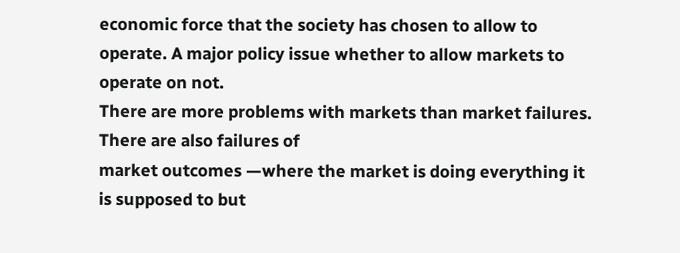economic force that the society has chosen to allow to
operate. A major policy issue whether to allow markets to operate on not.
There are more problems with markets than market failures. There are also failures of
market outcomes —where the market is doing everything it is supposed to but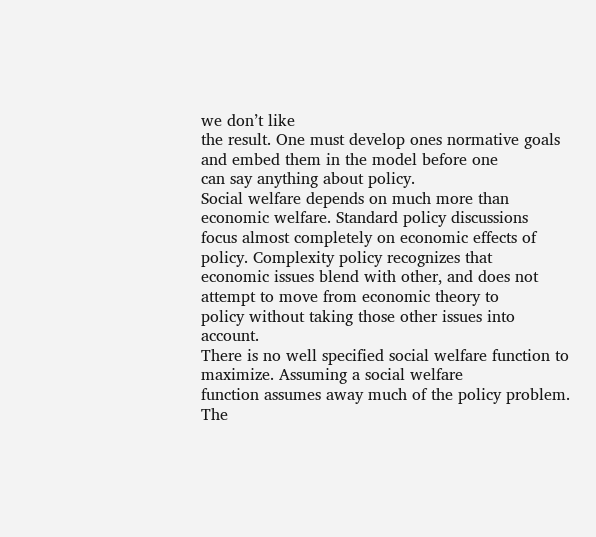we don’t like
the result. One must develop ones normative goals and embed them in the model before one
can say anything about policy.
Social welfare depends on much more than economic welfare. Standard policy discussions
focus almost completely on economic effects of policy. Complexity policy recognizes that
economic issues blend with other, and does not attempt to move from economic theory to
policy without taking those other issues into account.
There is no well specified social welfare function to maximize. Assuming a social welfare
function assumes away much of the policy problem. The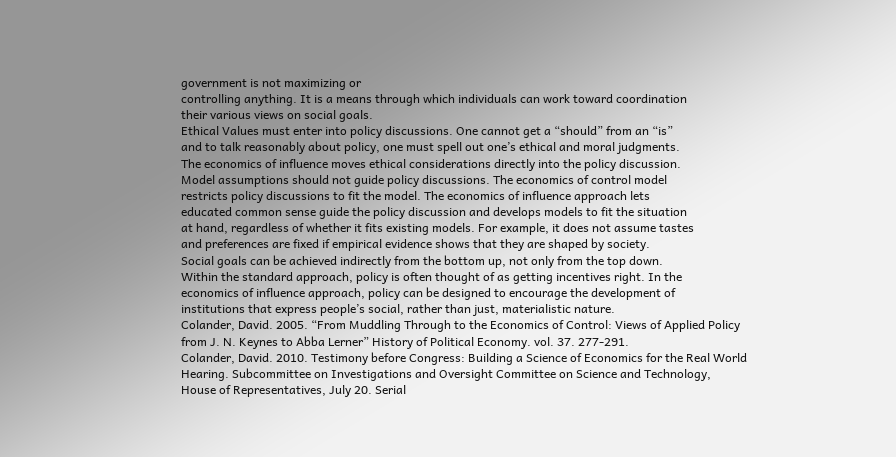government is not maximizing or
controlling anything. It is a means through which individuals can work toward coordination
their various views on social goals.
Ethical Values must enter into policy discussions. One cannot get a “should” from an “is”
and to talk reasonably about policy, one must spell out one’s ethical and moral judgments.
The economics of influence moves ethical considerations directly into the policy discussion.
Model assumptions should not guide policy discussions. The economics of control model
restricts policy discussions to fit the model. The economics of influence approach lets
educated common sense guide the policy discussion and develops models to fit the situation
at hand, regardless of whether it fits existing models. For example, it does not assume tastes
and preferences are fixed if empirical evidence shows that they are shaped by society.
Social goals can be achieved indirectly from the bottom up, not only from the top down.
Within the standard approach, policy is often thought of as getting incentives right. In the
economics of influence approach, policy can be designed to encourage the development of
institutions that express people’s social, rather than just, materialistic nature.
Colander, David. 2005. “From Muddling Through to the Economics of Control: Views of Applied Policy
from J. N. Keynes to Abba Lerner” History of Political Economy. vol. 37. 277-291.
Colander, David. 2010. Testimony before Congress: Building a Science of Economics for the Real World
Hearing. Subcommittee on Investigations and Oversight Committee on Science and Technology,
House of Representatives, July 20. Serial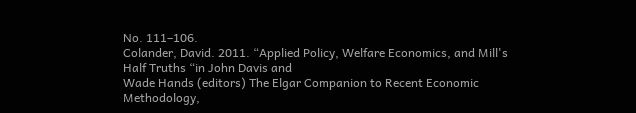No. 111–106.
Colander, David. 2011. “Applied Policy, Welfare Economics, and Mill's Half Truths “in John Davis and
Wade Hands (editors) The Elgar Companion to Recent Economic Methodology,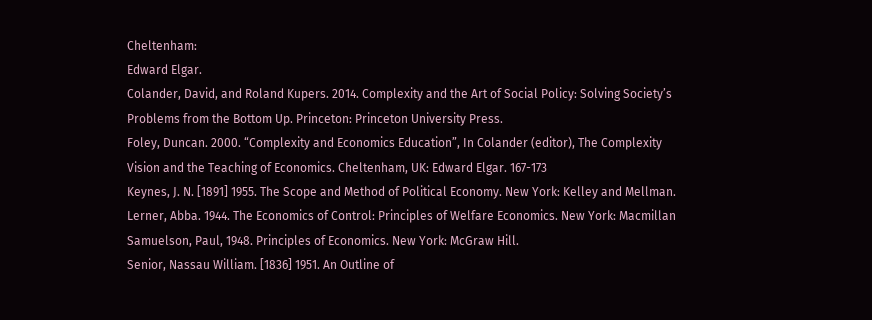Cheltenham:
Edward Elgar.
Colander, David, and Roland Kupers. 2014. Complexity and the Art of Social Policy: Solving Society’s
Problems from the Bottom Up. Princeton: Princeton University Press.
Foley, Duncan. 2000. “Complexity and Economics Education”, In Colander (editor), The Complexity
Vision and the Teaching of Economics. Cheltenham, UK: Edward Elgar. 167-173
Keynes, J. N. [1891] 1955. The Scope and Method of Political Economy. New York: Kelley and Mellman.
Lerner, Abba. 1944. The Economics of Control: Principles of Welfare Economics. New York: Macmillan
Samuelson, Paul, 1948. Principles of Economics. New York: McGraw Hill.
Senior, Nassau William. [1836] 1951. An Outline of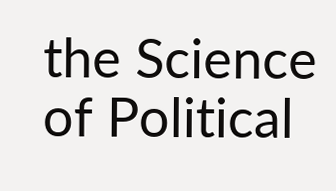the Science of Political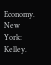Economy. New York: Kelley.